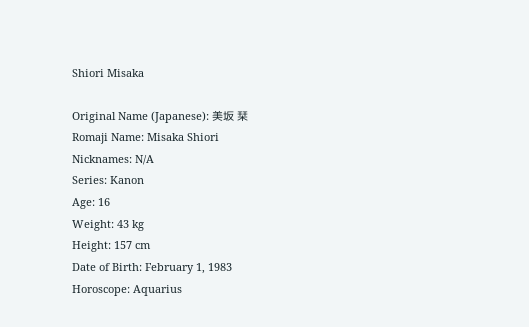Shiori Misaka

Original Name (Japanese): 美坂 栞
Romaji Name: Misaka Shiori
Nicknames: N/A
Series: Kanon
Age: 16
Weight: 43 kg
Height: 157 cm
Date of Birth: February 1, 1983
Horoscope: Aquarius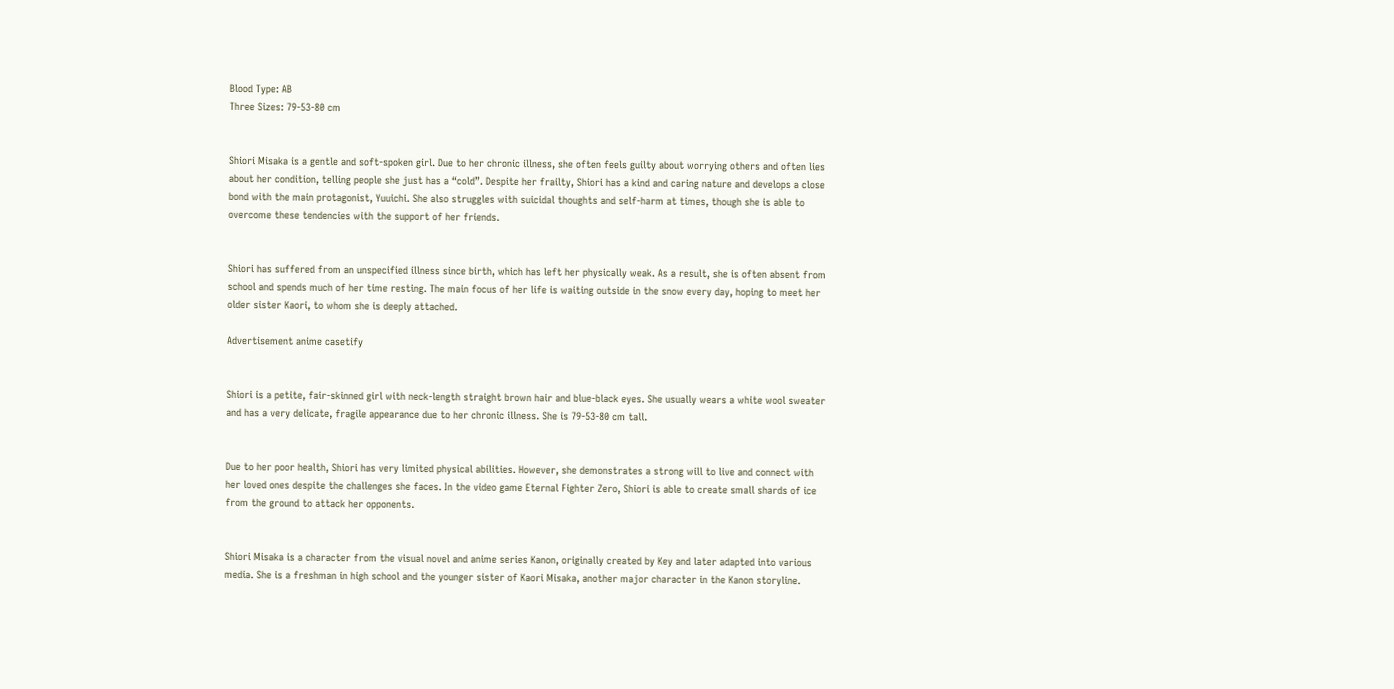Blood Type: AB
Three Sizes: 79-53-80 cm


Shiori Misaka is a gentle and soft-spoken girl. Due to her chronic illness, she often feels guilty about worrying others and often lies about her condition, telling people she just has a “cold”. Despite her frailty, Shiori has a kind and caring nature and develops a close bond with the main protagonist, Yuuichi. She also struggles with suicidal thoughts and self-harm at times, though she is able to overcome these tendencies with the support of her friends.


Shiori has suffered from an unspecified illness since birth, which has left her physically weak. As a result, she is often absent from school and spends much of her time resting. The main focus of her life is waiting outside in the snow every day, hoping to meet her older sister Kaori, to whom she is deeply attached.

Advertisement anime casetify


Shiori is a petite, fair-skinned girl with neck-length straight brown hair and blue-black eyes. She usually wears a white wool sweater and has a very delicate, fragile appearance due to her chronic illness. She is 79-53-80 cm tall.


Due to her poor health, Shiori has very limited physical abilities. However, she demonstrates a strong will to live and connect with her loved ones despite the challenges she faces. In the video game Eternal Fighter Zero, Shiori is able to create small shards of ice from the ground to attack her opponents.


Shiori Misaka is a character from the visual novel and anime series Kanon, originally created by Key and later adapted into various media. She is a freshman in high school and the younger sister of Kaori Misaka, another major character in the Kanon storyline.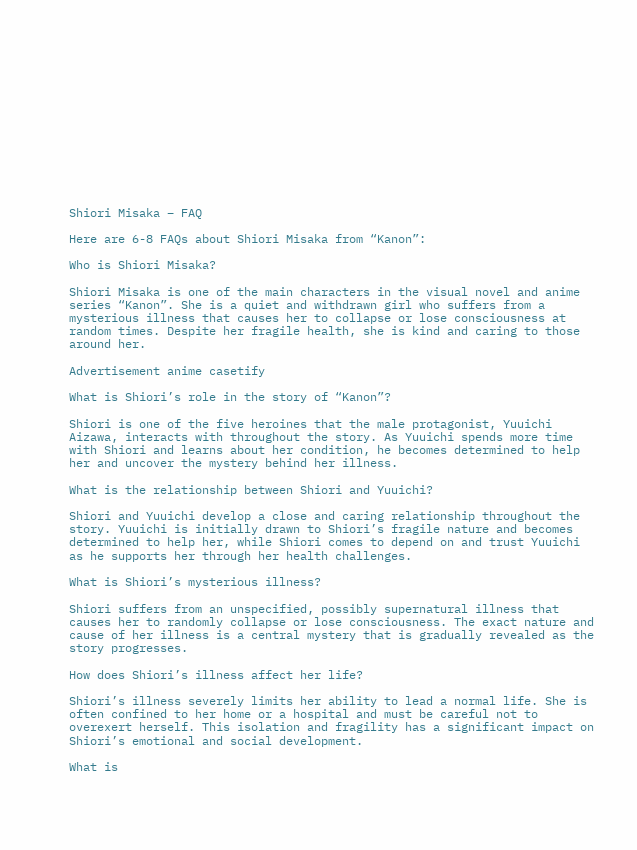Shiori Misaka – FAQ

Here are 6-8 FAQs about Shiori Misaka from “Kanon”:

Who is Shiori Misaka?

Shiori Misaka is one of the main characters in the visual novel and anime series “Kanon”. She is a quiet and withdrawn girl who suffers from a mysterious illness that causes her to collapse or lose consciousness at random times. Despite her fragile health, she is kind and caring to those around her.

Advertisement anime casetify

What is Shiori’s role in the story of “Kanon”?

Shiori is one of the five heroines that the male protagonist, Yuuichi Aizawa, interacts with throughout the story. As Yuuichi spends more time with Shiori and learns about her condition, he becomes determined to help her and uncover the mystery behind her illness.

What is the relationship between Shiori and Yuuichi?

Shiori and Yuuichi develop a close and caring relationship throughout the story. Yuuichi is initially drawn to Shiori’s fragile nature and becomes determined to help her, while Shiori comes to depend on and trust Yuuichi as he supports her through her health challenges.

What is Shiori’s mysterious illness?

Shiori suffers from an unspecified, possibly supernatural illness that causes her to randomly collapse or lose consciousness. The exact nature and cause of her illness is a central mystery that is gradually revealed as the story progresses.

How does Shiori’s illness affect her life?

Shiori’s illness severely limits her ability to lead a normal life. She is often confined to her home or a hospital and must be careful not to overexert herself. This isolation and fragility has a significant impact on Shiori’s emotional and social development.

What is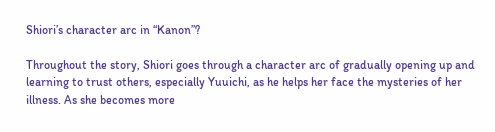Shiori’s character arc in “Kanon”?

Throughout the story, Shiori goes through a character arc of gradually opening up and learning to trust others, especially Yuuichi, as he helps her face the mysteries of her illness. As she becomes more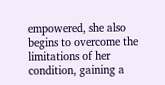empowered, she also begins to overcome the limitations of her condition, gaining a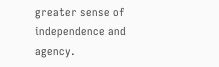greater sense of independence and agency.